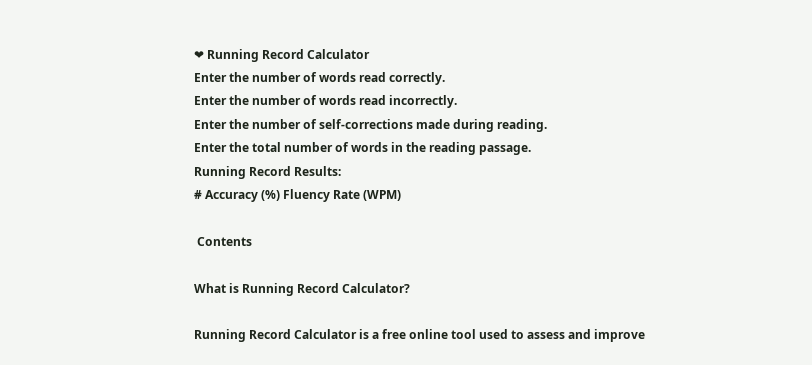❤ Running Record Calculator
Enter the number of words read correctly.
Enter the number of words read incorrectly.
Enter the number of self-corrections made during reading.
Enter the total number of words in the reading passage.
Running Record Results:
# Accuracy (%) Fluency Rate (WPM)

 Contents

What is Running Record Calculator?

Running Record Calculator is a free online tool used to assess and improve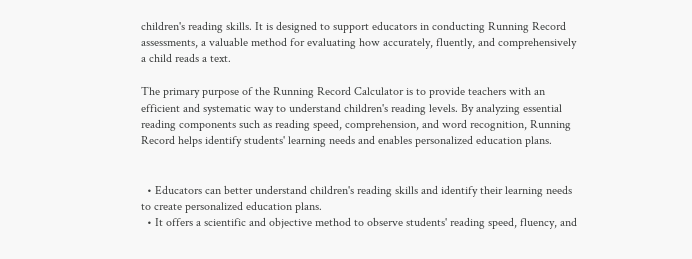children's reading skills. It is designed to support educators in conducting Running Record assessments, a valuable method for evaluating how accurately, fluently, and comprehensively a child reads a text.

The primary purpose of the Running Record Calculator is to provide teachers with an efficient and systematic way to understand children's reading levels. By analyzing essential reading components such as reading speed, comprehension, and word recognition, Running Record helps identify students' learning needs and enables personalized education plans.


  • Educators can better understand children's reading skills and identify their learning needs to create personalized education plans.
  • It offers a scientific and objective method to observe students' reading speed, fluency, and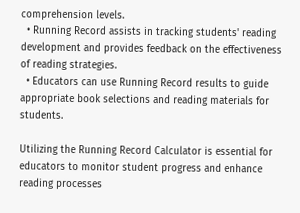comprehension levels.
  • Running Record assists in tracking students' reading development and provides feedback on the effectiveness of reading strategies.
  • Educators can use Running Record results to guide appropriate book selections and reading materials for students.

Utilizing the Running Record Calculator is essential for educators to monitor student progress and enhance reading processes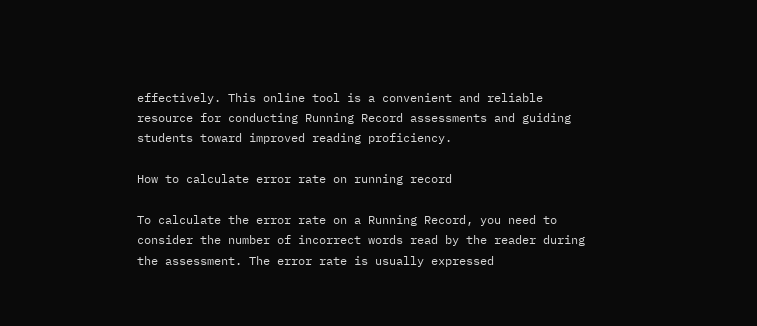effectively. This online tool is a convenient and reliable resource for conducting Running Record assessments and guiding students toward improved reading proficiency.

How to calculate error rate on running record

To calculate the error rate on a Running Record, you need to consider the number of incorrect words read by the reader during the assessment. The error rate is usually expressed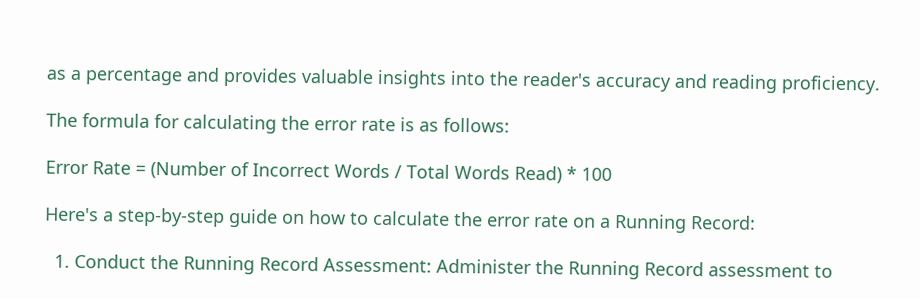as a percentage and provides valuable insights into the reader's accuracy and reading proficiency.

The formula for calculating the error rate is as follows:

Error Rate = (Number of Incorrect Words / Total Words Read) * 100

Here's a step-by-step guide on how to calculate the error rate on a Running Record:

  1. Conduct the Running Record Assessment: Administer the Running Record assessment to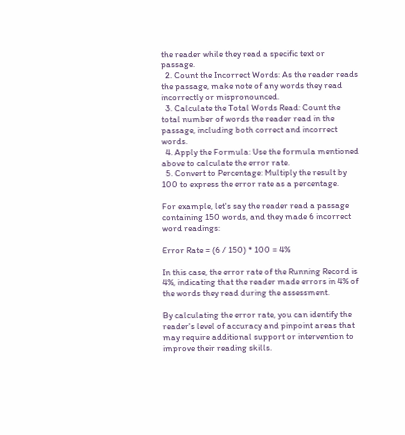the reader while they read a specific text or passage.
  2. Count the Incorrect Words: As the reader reads the passage, make note of any words they read incorrectly or mispronounced.
  3. Calculate the Total Words Read: Count the total number of words the reader read in the passage, including both correct and incorrect words.
  4. Apply the Formula: Use the formula mentioned above to calculate the error rate.
  5. Convert to Percentage: Multiply the result by 100 to express the error rate as a percentage.

For example, let's say the reader read a passage containing 150 words, and they made 6 incorrect word readings:

Error Rate = (6 / 150) * 100 = 4%

In this case, the error rate of the Running Record is 4%, indicating that the reader made errors in 4% of the words they read during the assessment.

By calculating the error rate, you can identify the reader's level of accuracy and pinpoint areas that may require additional support or intervention to improve their reading skills.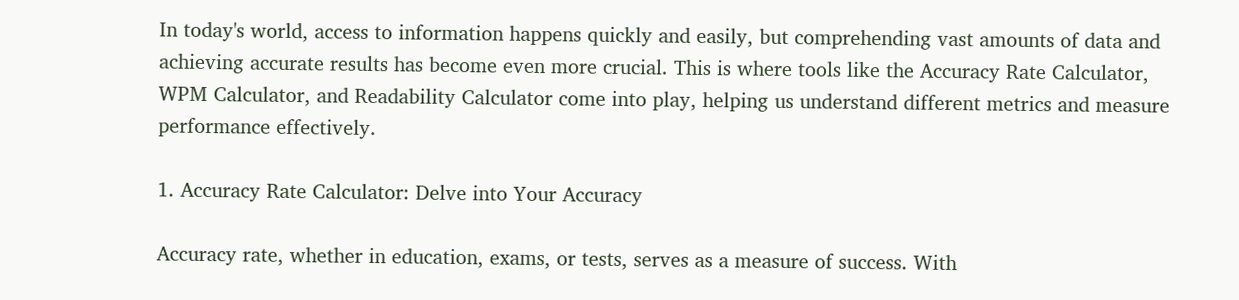In today's world, access to information happens quickly and easily, but comprehending vast amounts of data and achieving accurate results has become even more crucial. This is where tools like the Accuracy Rate Calculator, WPM Calculator, and Readability Calculator come into play, helping us understand different metrics and measure performance effectively.

1. Accuracy Rate Calculator: Delve into Your Accuracy

Accuracy rate, whether in education, exams, or tests, serves as a measure of success. With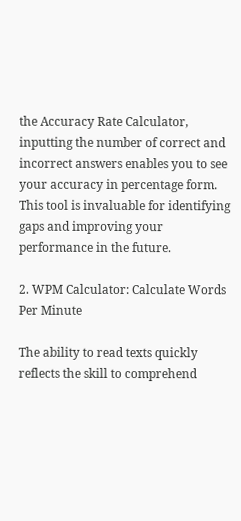the Accuracy Rate Calculator, inputting the number of correct and incorrect answers enables you to see your accuracy in percentage form. This tool is invaluable for identifying gaps and improving your performance in the future.

2. WPM Calculator: Calculate Words Per Minute

The ability to read texts quickly reflects the skill to comprehend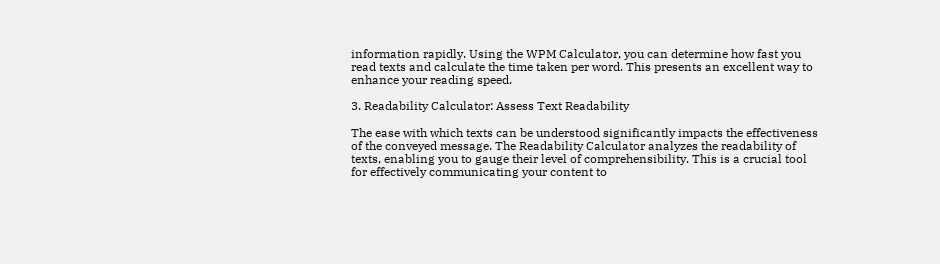information rapidly. Using the WPM Calculator, you can determine how fast you read texts and calculate the time taken per word. This presents an excellent way to enhance your reading speed.

3. Readability Calculator: Assess Text Readability

The ease with which texts can be understood significantly impacts the effectiveness of the conveyed message. The Readability Calculator analyzes the readability of texts, enabling you to gauge their level of comprehensibility. This is a crucial tool for effectively communicating your content to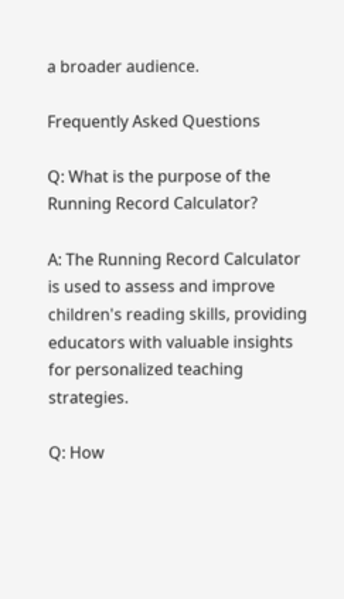a broader audience.

Frequently Asked Questions

Q: What is the purpose of the Running Record Calculator?

A: The Running Record Calculator is used to assess and improve children's reading skills, providing educators with valuable insights for personalized teaching strategies.

Q: How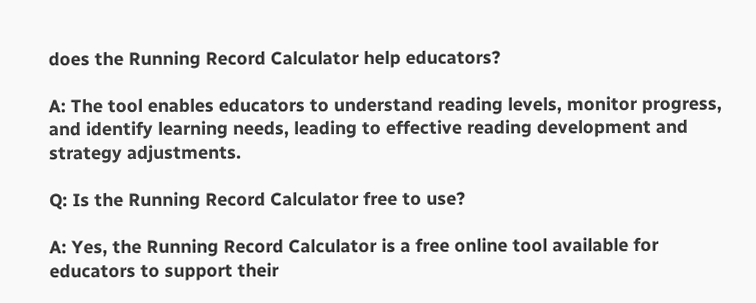does the Running Record Calculator help educators?

A: The tool enables educators to understand reading levels, monitor progress, and identify learning needs, leading to effective reading development and strategy adjustments.

Q: Is the Running Record Calculator free to use?

A: Yes, the Running Record Calculator is a free online tool available for educators to support their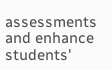assessments and enhance students'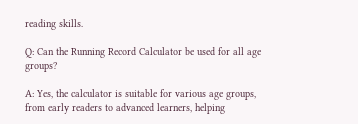reading skills.

Q: Can the Running Record Calculator be used for all age groups?

A: Yes, the calculator is suitable for various age groups, from early readers to advanced learners, helping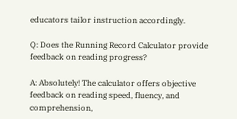educators tailor instruction accordingly.

Q: Does the Running Record Calculator provide feedback on reading progress?

A: Absolutely! The calculator offers objective feedback on reading speed, fluency, and comprehension,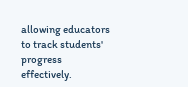allowing educators to track students' progress effectively.